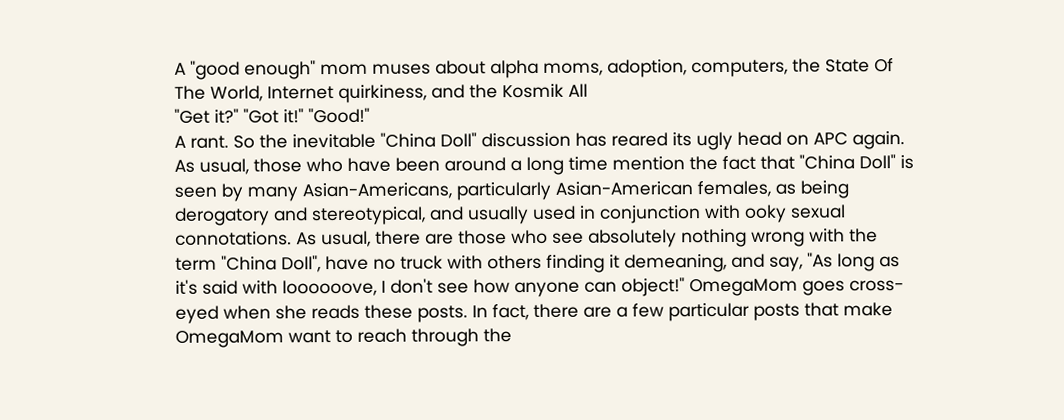A "good enough" mom muses about alpha moms, adoption, computers, the State Of The World, Internet quirkiness, and the Kosmik All
"Get it?" "Got it!" "Good!"
A rant. So the inevitable "China Doll" discussion has reared its ugly head on APC again. As usual, those who have been around a long time mention the fact that "China Doll" is seen by many Asian-Americans, particularly Asian-American females, as being derogatory and stereotypical, and usually used in conjunction with ooky sexual connotations. As usual, there are those who see absolutely nothing wrong with the term "China Doll", have no truck with others finding it demeaning, and say, "As long as it's said with loooooove, I don't see how anyone can object!" OmegaMom goes cross-eyed when she reads these posts. In fact, there are a few particular posts that make OmegaMom want to reach through the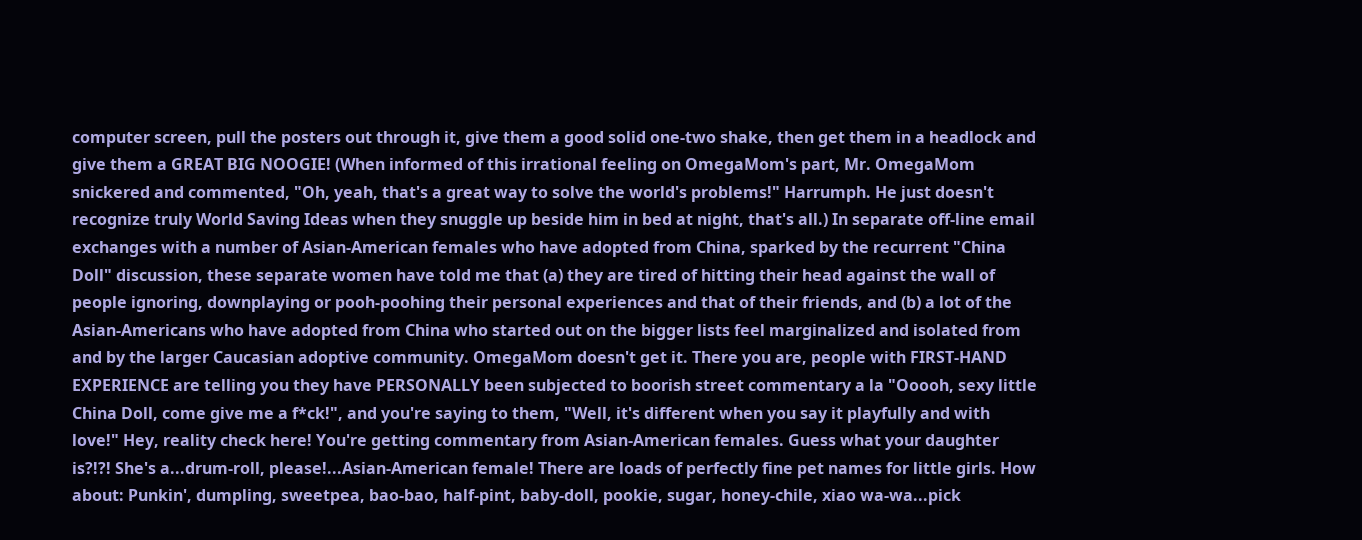computer screen, pull the posters out through it, give them a good solid one-two shake, then get them in a headlock and give them a GREAT BIG NOOGIE! (When informed of this irrational feeling on OmegaMom's part, Mr. OmegaMom snickered and commented, "Oh, yeah, that's a great way to solve the world's problems!" Harrumph. He just doesn't recognize truly World Saving Ideas when they snuggle up beside him in bed at night, that's all.) In separate off-line email exchanges with a number of Asian-American females who have adopted from China, sparked by the recurrent "China Doll" discussion, these separate women have told me that (a) they are tired of hitting their head against the wall of people ignoring, downplaying or pooh-poohing their personal experiences and that of their friends, and (b) a lot of the Asian-Americans who have adopted from China who started out on the bigger lists feel marginalized and isolated from and by the larger Caucasian adoptive community. OmegaMom doesn't get it. There you are, people with FIRST-HAND EXPERIENCE are telling you they have PERSONALLY been subjected to boorish street commentary a la "Ooooh, sexy little China Doll, come give me a f*ck!", and you're saying to them, "Well, it's different when you say it playfully and with love!" Hey, reality check here! You're getting commentary from Asian-American females. Guess what your daughter is?!?! She's a...drum-roll, please!...Asian-American female! There are loads of perfectly fine pet names for little girls. How about: Punkin', dumpling, sweetpea, bao-bao, half-pint, baby-doll, pookie, sugar, honey-chile, xiao wa-wa...pick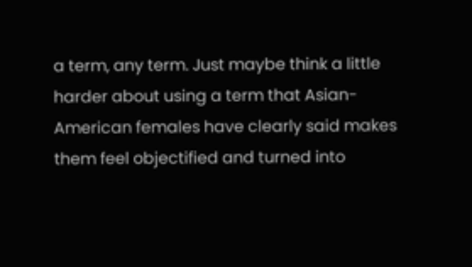a term, any term. Just maybe think a little harder about using a term that Asian-American females have clearly said makes them feel objectified and turned into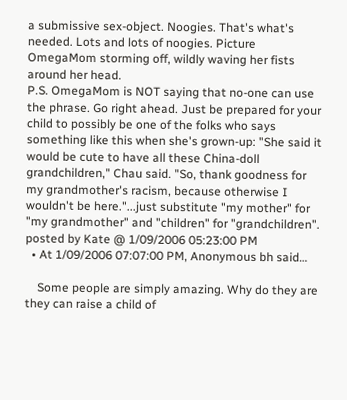a submissive sex-object. Noogies. That's what's needed. Lots and lots of noogies. Picture OmegaMom storming off, wildly waving her fists around her head.
P.S. OmegaMom is NOT saying that no-one can use the phrase. Go right ahead. Just be prepared for your child to possibly be one of the folks who says something like this when she's grown-up: "She said it would be cute to have all these China-doll grandchildren," Chau said. "So, thank goodness for my grandmother's racism, because otherwise I wouldn't be here."...just substitute "my mother" for "my grandmother" and "children" for "grandchildren".
posted by Kate @ 1/09/2006 05:23:00 PM
  • At 1/09/2006 07:07:00 PM, Anonymous bh said…

    Some people are simply amazing. Why do they are they can raise a child of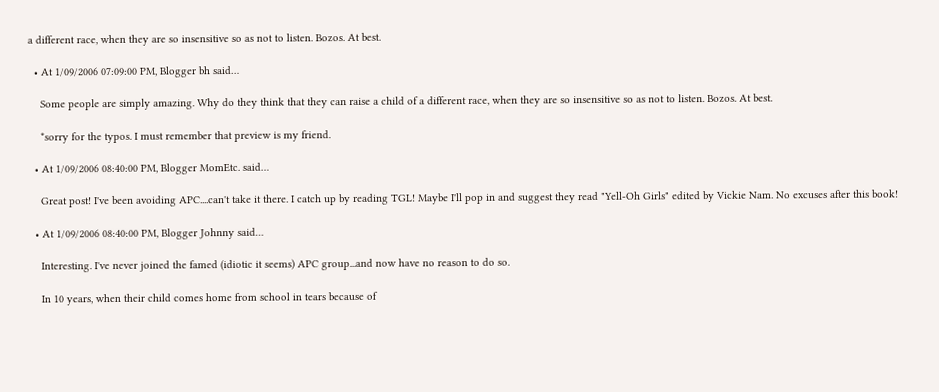a different race, when they are so insensitive so as not to listen. Bozos. At best.

  • At 1/09/2006 07:09:00 PM, Blogger bh said…

    Some people are simply amazing. Why do they think that they can raise a child of a different race, when they are so insensitive so as not to listen. Bozos. At best.

    *sorry for the typos. I must remember that preview is my friend.

  • At 1/09/2006 08:40:00 PM, Blogger MomEtc. said…

    Great post! I've been avoiding APC....can't take it there. I catch up by reading TGL! Maybe I'll pop in and suggest they read "Yell-Oh Girls" edited by Vickie Nam. No excuses after this book!

  • At 1/09/2006 08:40:00 PM, Blogger Johnny said…

    Interesting. I've never joined the famed (idiotic it seems) APC group...and now have no reason to do so.

    In 10 years, when their child comes home from school in tears because of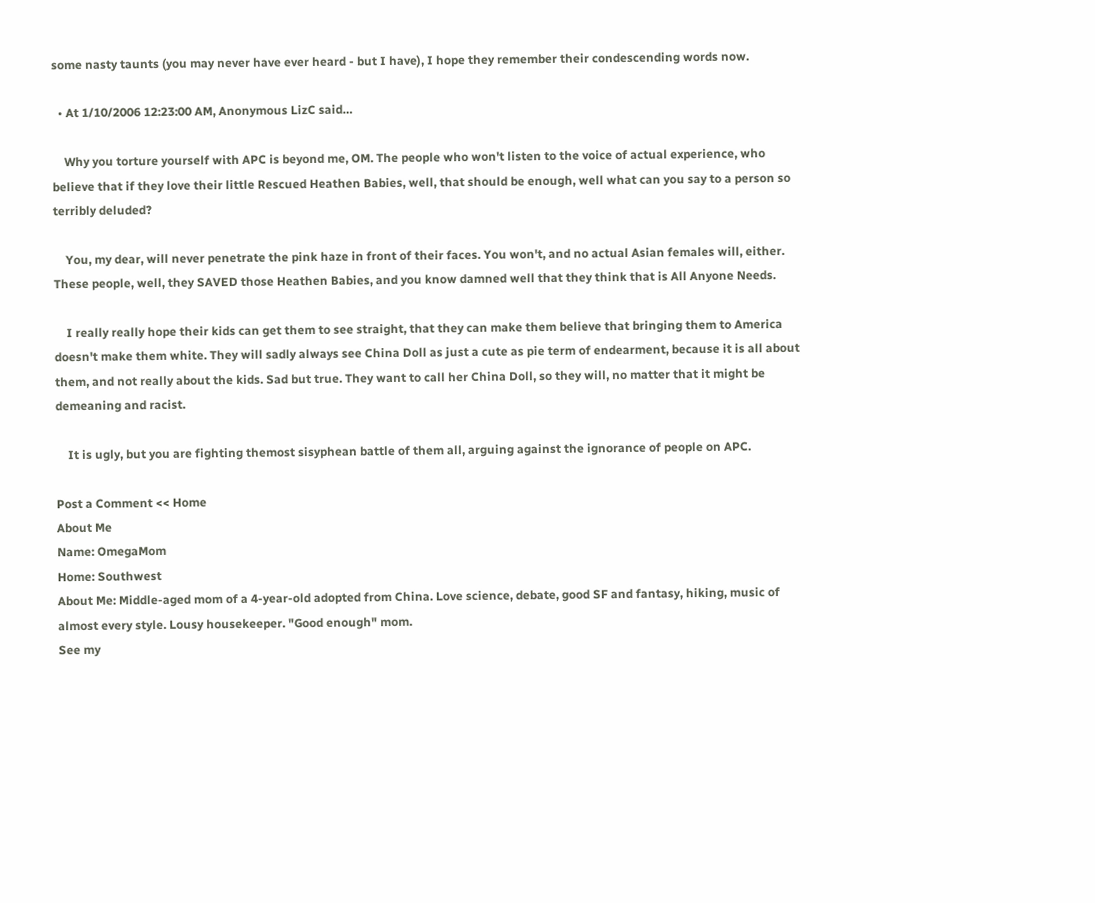some nasty taunts (you may never have ever heard - but I have), I hope they remember their condescending words now.

  • At 1/10/2006 12:23:00 AM, Anonymous LizC said…

    Why you torture yourself with APC is beyond me, OM. The people who won't listen to the voice of actual experience, who believe that if they love their little Rescued Heathen Babies, well, that should be enough, well what can you say to a person so terribly deluded?

    You, my dear, will never penetrate the pink haze in front of their faces. You won't, and no actual Asian females will, either. These people, well, they SAVED those Heathen Babies, and you know damned well that they think that is All Anyone Needs.

    I really really hope their kids can get them to see straight, that they can make them believe that bringing them to America doesn't make them white. They will sadly always see China Doll as just a cute as pie term of endearment, because it is all about them, and not really about the kids. Sad but true. They want to call her China Doll, so they will, no matter that it might be demeaning and racist.

    It is ugly, but you are fighting themost sisyphean battle of them all, arguing against the ignorance of people on APC.

Post a Comment << Home
About Me
Name: OmegaMom
Home: Southwest
About Me: Middle-aged mom of a 4-year-old adopted from China. Love science, debate, good SF and fantasy, hiking, music of almost every style. Lousy housekeeper. "Good enough" mom.
See my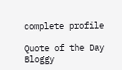complete profile

Quote of the Day
Bloggy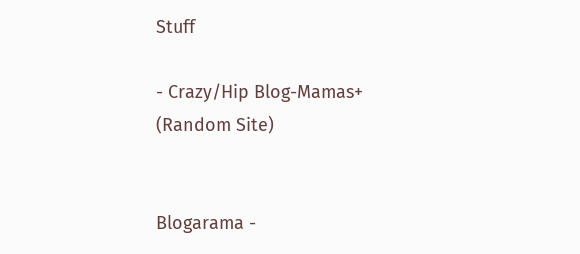Stuff

- Crazy/Hip Blog-Mamas+
(Random Site)


Blogarama -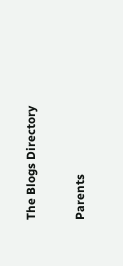The Blogs Directory

Parents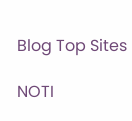Blog Top Sites

NOTI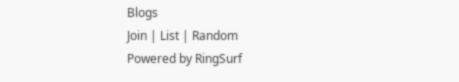Blogs
Join | List | Random
Powered by RingSurf